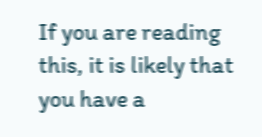If you are reading this, it is likely that you have a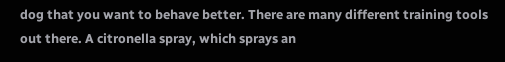dog that you want to behave better. There are many different training tools out there. A citronella spray, which sprays an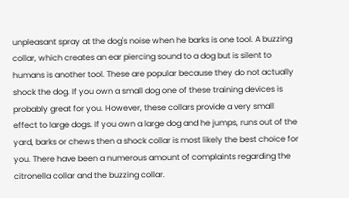unpleasant spray at the dog's noise when he barks is one tool. A buzzing collar, which creates an ear piercing sound to a dog but is silent to humans is another tool. These are popular because they do not actually shock the dog. If you own a small dog one of these training devices is probably great for you. However, these collars provide a very small effect to large dogs. If you own a large dog and he jumps, runs out of the yard, barks or chews then a shock collar is most likely the best choice for you. There have been a numerous amount of complaints regarding the citronella collar and the buzzing collar.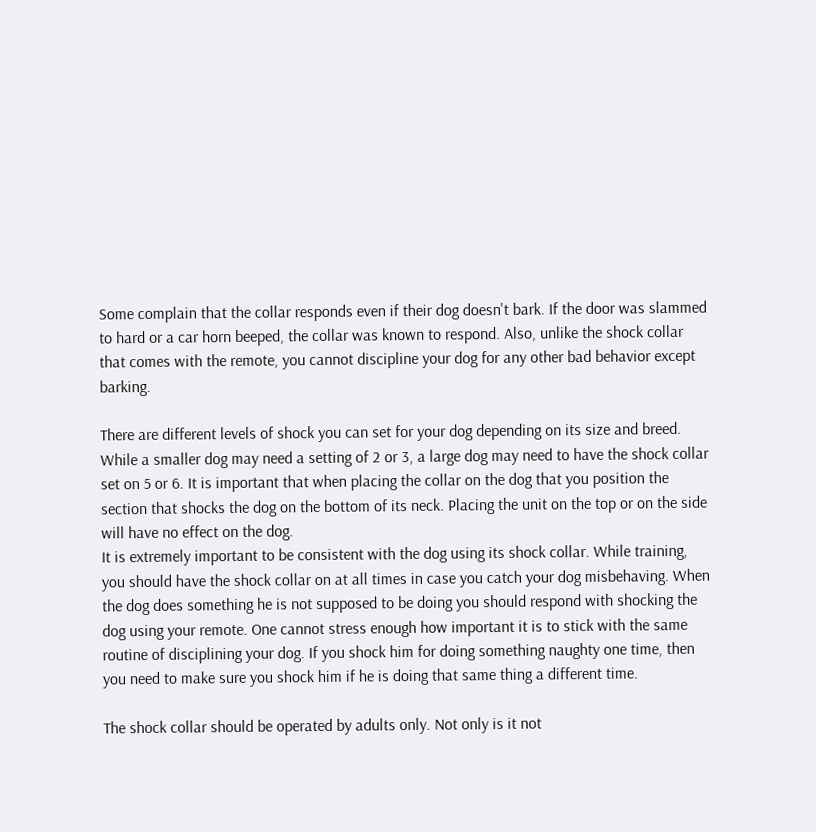Some complain that the collar responds even if their dog doesn't bark. If the door was slammed to hard or a car horn beeped, the collar was known to respond. Also, unlike the shock collar that comes with the remote, you cannot discipline your dog for any other bad behavior except barking.

There are different levels of shock you can set for your dog depending on its size and breed. While a smaller dog may need a setting of 2 or 3, a large dog may need to have the shock collar set on 5 or 6. It is important that when placing the collar on the dog that you position the section that shocks the dog on the bottom of its neck. Placing the unit on the top or on the side will have no effect on the dog.
It is extremely important to be consistent with the dog using its shock collar. While training, you should have the shock collar on at all times in case you catch your dog misbehaving. When the dog does something he is not supposed to be doing you should respond with shocking the dog using your remote. One cannot stress enough how important it is to stick with the same routine of disciplining your dog. If you shock him for doing something naughty one time, then you need to make sure you shock him if he is doing that same thing a different time.

The shock collar should be operated by adults only. Not only is it not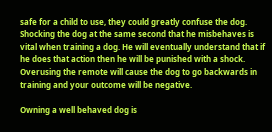safe for a child to use, they could greatly confuse the dog. Shocking the dog at the same second that he misbehaves is vital when training a dog. He will eventually understand that if he does that action then he will be punished with a shock. Overusing the remote will cause the dog to go backwards in training and your outcome will be negative.

Owning a well behaved dog is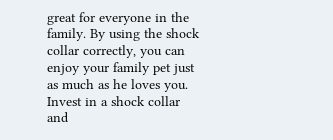great for everyone in the family. By using the shock collar correctly, you can enjoy your family pet just as much as he loves you. Invest in a shock collar and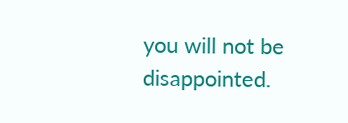you will not be disappointed.